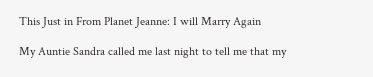This Just in From Planet Jeanne: I will Marry Again

My Auntie Sandra called me last night to tell me that my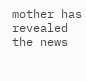mother has revealed the news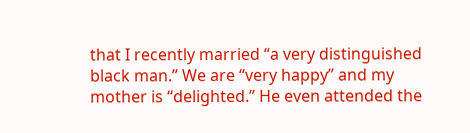that I recently married “a very distinguished black man.” We are “very happy” and my mother is “delighted.” He even attended the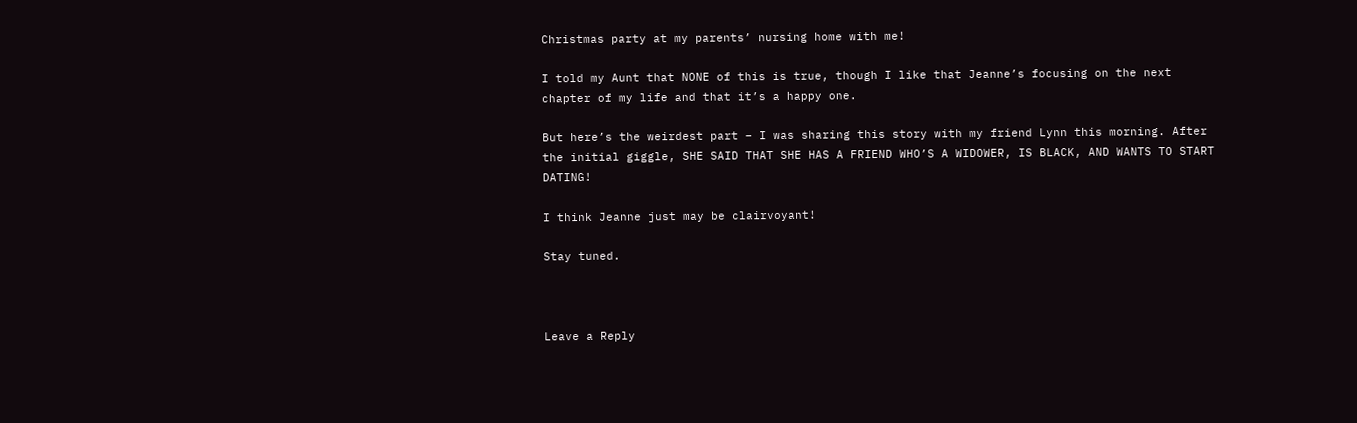Christmas party at my parents’ nursing home with me!

I told my Aunt that NONE of this is true, though I like that Jeanne’s focusing on the next chapter of my life and that it’s a happy one.

But here’s the weirdest part – I was sharing this story with my friend Lynn this morning. After the initial giggle, SHE SAID THAT SHE HAS A FRIEND WHO’S A WIDOWER, IS BLACK, AND WANTS TO START DATING!

I think Jeanne just may be clairvoyant!

Stay tuned.



Leave a Reply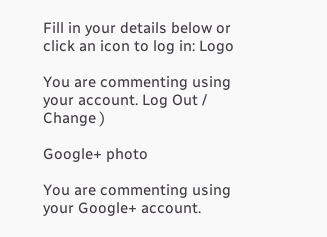Fill in your details below or click an icon to log in: Logo

You are commenting using your account. Log Out /  Change )

Google+ photo

You are commenting using your Google+ account.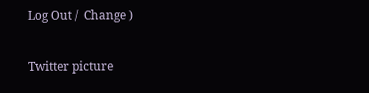Log Out /  Change )

Twitter picture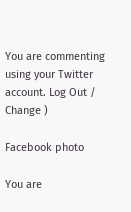You are commenting using your Twitter account. Log Out /  Change )

Facebook photo

You are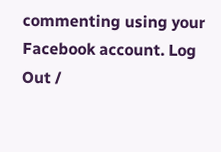commenting using your Facebook account. Log Out /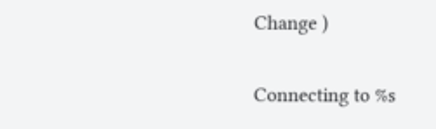Change )


Connecting to %s